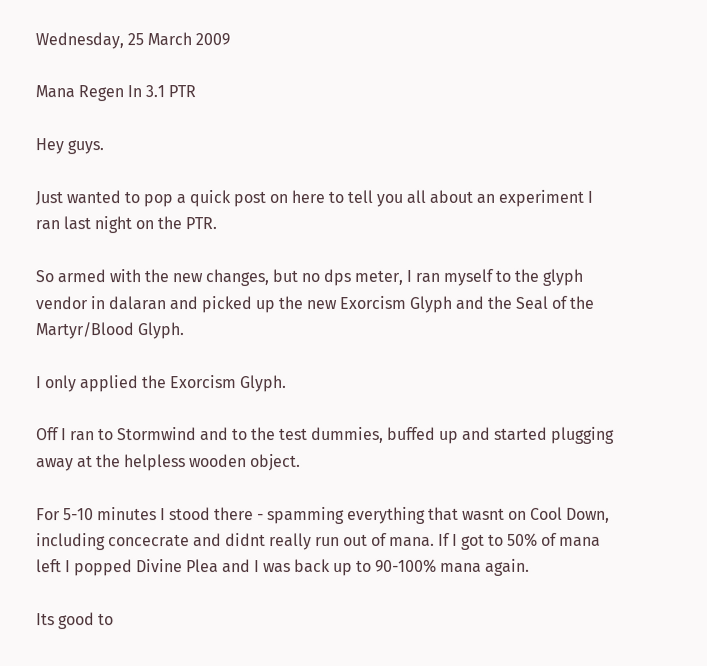Wednesday, 25 March 2009

Mana Regen In 3.1 PTR

Hey guys.

Just wanted to pop a quick post on here to tell you all about an experiment I ran last night on the PTR.

So armed with the new changes, but no dps meter, I ran myself to the glyph vendor in dalaran and picked up the new Exorcism Glyph and the Seal of the Martyr/Blood Glyph.

I only applied the Exorcism Glyph.

Off I ran to Stormwind and to the test dummies, buffed up and started plugging away at the helpless wooden object.

For 5-10 minutes I stood there - spamming everything that wasnt on Cool Down, including concecrate and didnt really run out of mana. If I got to 50% of mana left I popped Divine Plea and I was back up to 90-100% mana again.

Its good to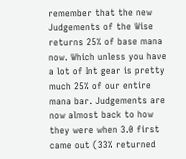remember that the new Judgements of the Wise returns 25% of base mana now. Which unless you have a lot of Int gear is pretty much 25% of our entire mana bar. Judgements are now almost back to how they were when 3.0 first came out (33% returned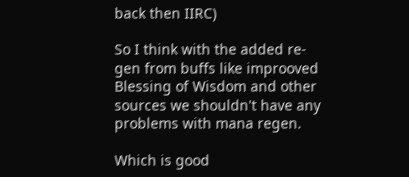back then IIRC)

So I think with the added re-gen from buffs like improoved Blessing of Wisdom and other sources we shouldn't have any problems with mana regen.

Which is good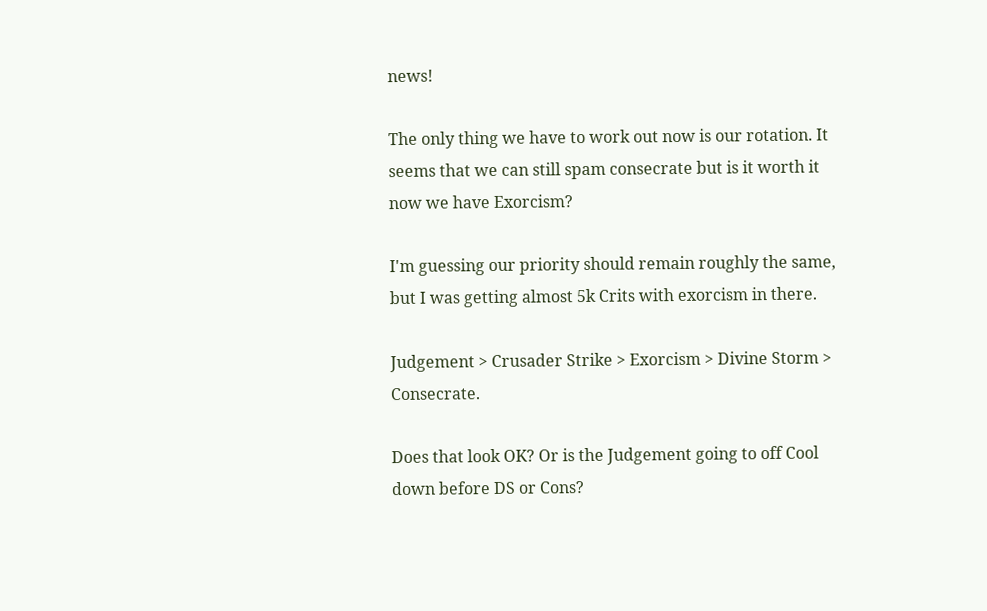news!

The only thing we have to work out now is our rotation. It seems that we can still spam consecrate but is it worth it now we have Exorcism?

I'm guessing our priority should remain roughly the same, but I was getting almost 5k Crits with exorcism in there.

Judgement > Crusader Strike > Exorcism > Divine Storm > Consecrate.

Does that look OK? Or is the Judgement going to off Cool down before DS or Cons?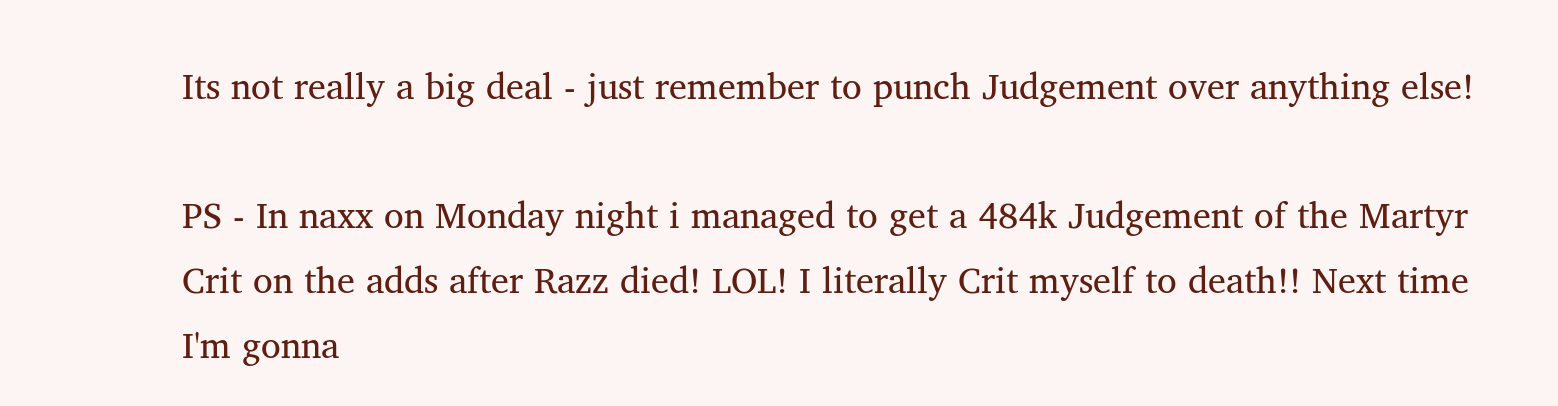Its not really a big deal - just remember to punch Judgement over anything else!

PS - In naxx on Monday night i managed to get a 484k Judgement of the Martyr Crit on the adds after Razz died! LOL! I literally Crit myself to death!! Next time I'm gonna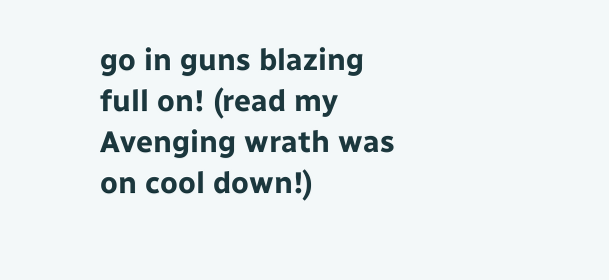go in guns blazing full on! (read my Avenging wrath was on cool down!)